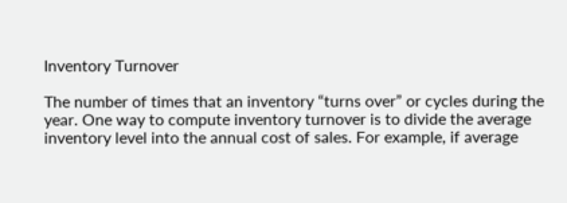Inventory Turnover

The number of times that an inventory “turns over” or cycles during the year. One way to compute inventory turnover is to divide the average inventory level into the annual cost of sales. For example, if average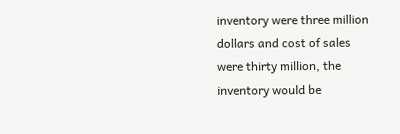inventory were three million dollars and cost of sales were thirty million, the inventory would be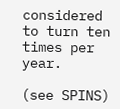considered to turn ten times per year.

(see SPINS)